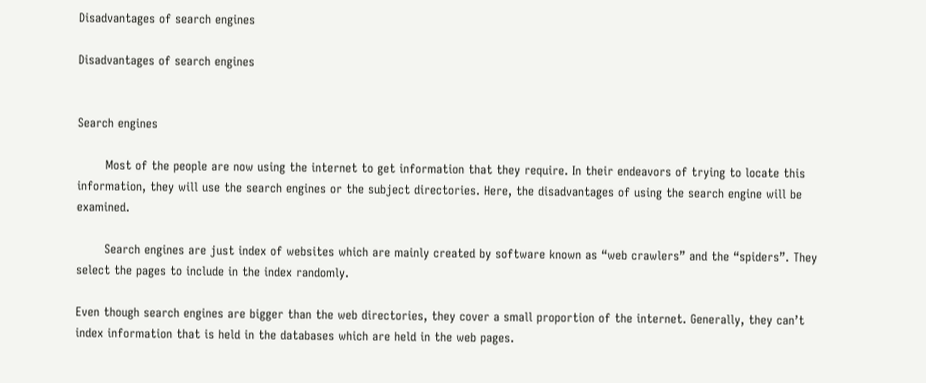Disadvantages of search engines

Disadvantages of search engines


Search engines

       Most of the people are now using the internet to get information that they require. In their endeavors of trying to locate this information, they will use the search engines or the subject directories. Here, the disadvantages of using the search engine will be examined.

       Search engines are just index of websites which are mainly created by software known as “web crawlers” and the “spiders”. They select the pages to include in the index randomly.

Even though search engines are bigger than the web directories, they cover a small proportion of the internet. Generally, they can’t index information that is held in the databases which are held in the web pages.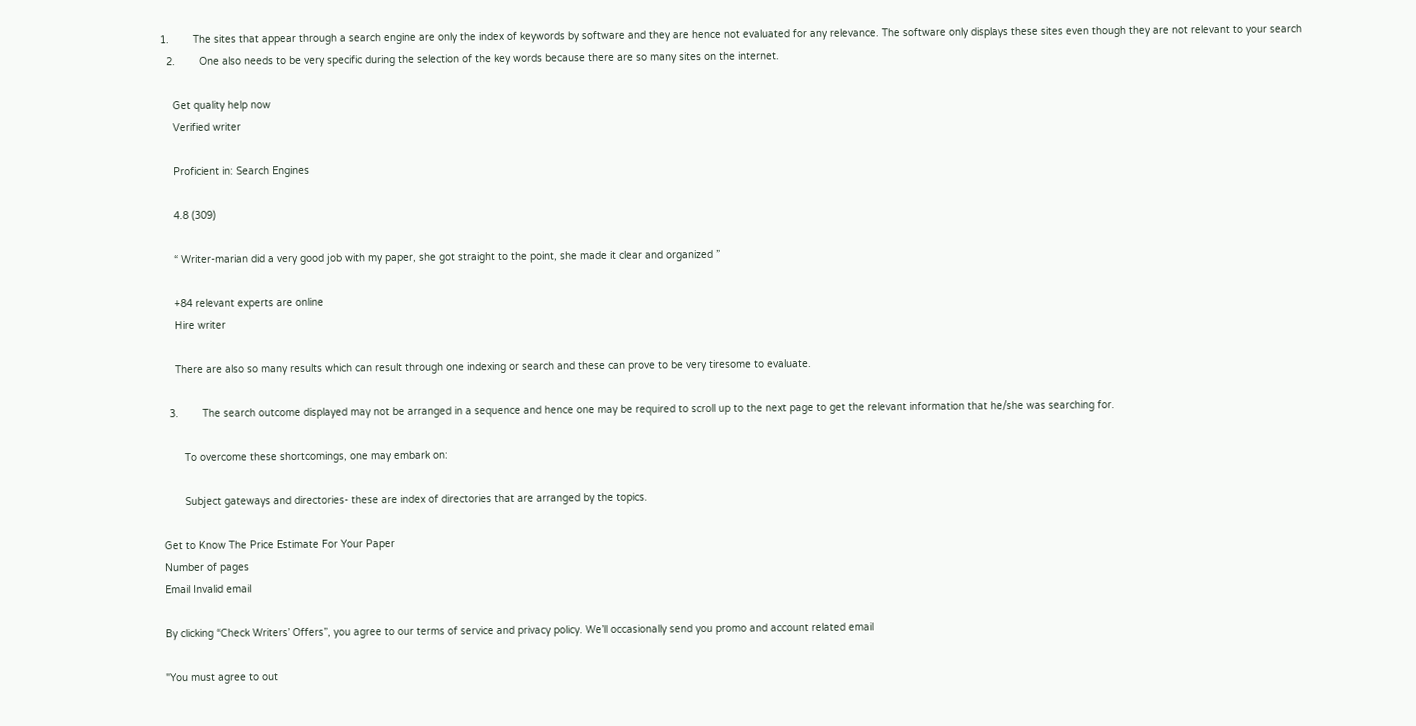1.        The sites that appear through a search engine are only the index of keywords by software and they are hence not evaluated for any relevance. The software only displays these sites even though they are not relevant to your search
  2.        One also needs to be very specific during the selection of the key words because there are so many sites on the internet.

    Get quality help now
    Verified writer

    Proficient in: Search Engines

    4.8 (309)

    “ Writer-marian did a very good job with my paper, she got straight to the point, she made it clear and organized ”

    +84 relevant experts are online
    Hire writer

    There are also so many results which can result through one indexing or search and these can prove to be very tiresome to evaluate.

  3.        The search outcome displayed may not be arranged in a sequence and hence one may be required to scroll up to the next page to get the relevant information that he/she was searching for.

       To overcome these shortcomings, one may embark on:

       Subject gateways and directories- these are index of directories that are arranged by the topics.

Get to Know The Price Estimate For Your Paper
Number of pages
Email Invalid email

By clicking “Check Writers’ Offers”, you agree to our terms of service and privacy policy. We’ll occasionally send you promo and account related email

"You must agree to out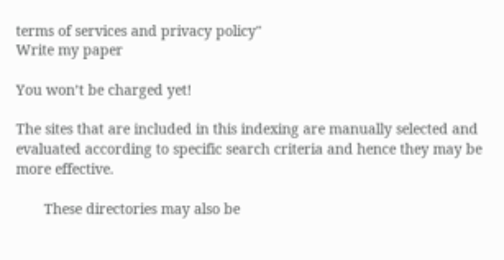terms of services and privacy policy"
Write my paper

You won’t be charged yet!

The sites that are included in this indexing are manually selected and evaluated according to specific search criteria and hence they may be more effective.

       These directories may also be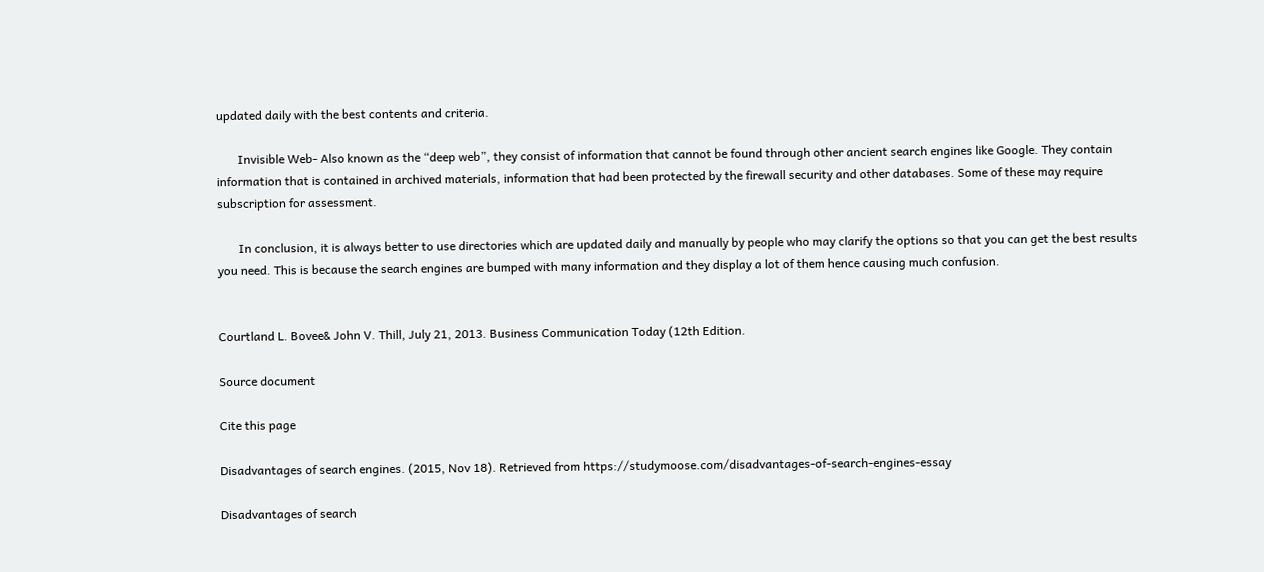updated daily with the best contents and criteria.

       Invisible Web- Also known as the “deep web”, they consist of information that cannot be found through other ancient search engines like Google. They contain information that is contained in archived materials, information that had been protected by the firewall security and other databases. Some of these may require subscription for assessment.

       In conclusion, it is always better to use directories which are updated daily and manually by people who may clarify the options so that you can get the best results you need. This is because the search engines are bumped with many information and they display a lot of them hence causing much confusion.


Courtland L. Bovee& John V. Thill, July 21, 2013. Business Communication Today (12th Edition.

Source document

Cite this page

Disadvantages of search engines. (2015, Nov 18). Retrieved from https://studymoose.com/disadvantages-of-search-engines-essay

Disadvantages of search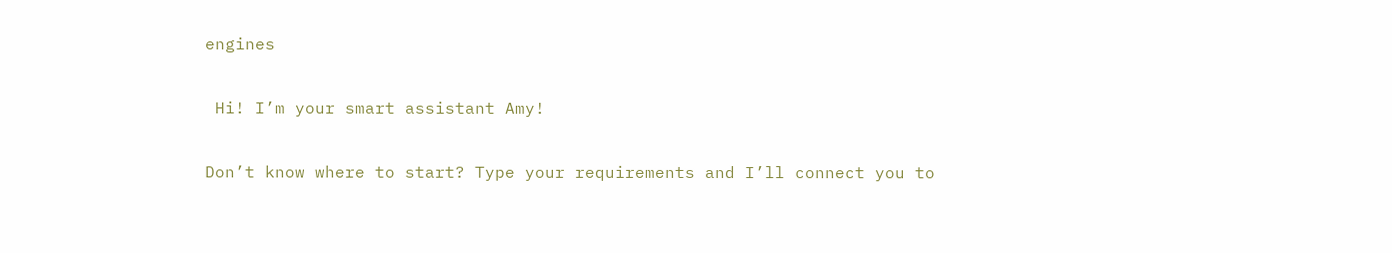engines

 Hi! I’m your smart assistant Amy!

Don’t know where to start? Type your requirements and I’ll connect you to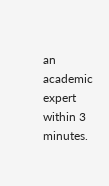an academic expert within 3 minutes.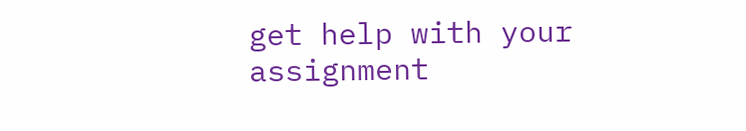get help with your assignment